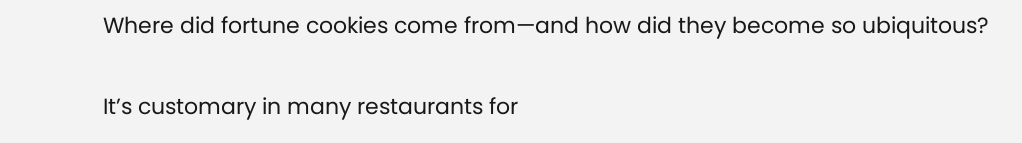Where did fortune cookies come from—and how did they become so ubiquitous?

It’s customary in many restaurants for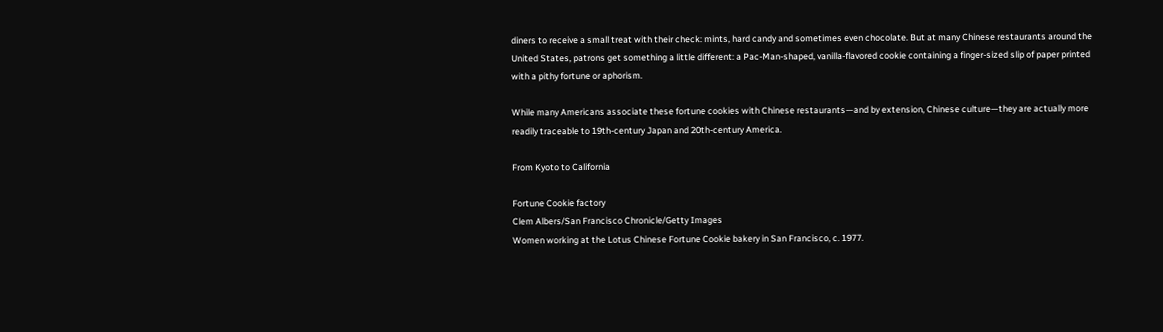diners to receive a small treat with their check: mints, hard candy and sometimes even chocolate. But at many Chinese restaurants around the United States, patrons get something a little different: a Pac-Man-shaped, vanilla-flavored cookie containing a finger-sized slip of paper printed with a pithy fortune or aphorism.

While many Americans associate these fortune cookies with Chinese restaurants—and by extension, Chinese culture—they are actually more readily traceable to 19th-century Japan and 20th-century America.

From Kyoto to California

Fortune Cookie factory
Clem Albers/San Francisco Chronicle/Getty Images
Women working at the Lotus Chinese Fortune Cookie bakery in San Francisco, c. 1977.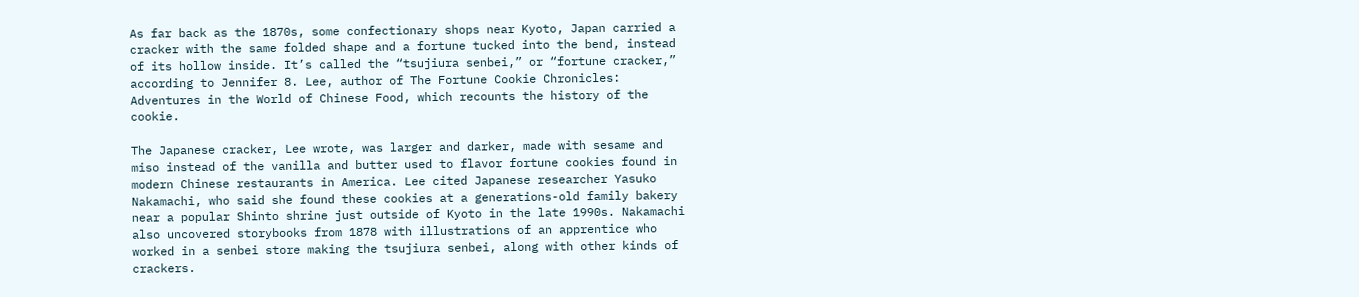As far back as the 1870s, some confectionary shops near Kyoto, Japan carried a cracker with the same folded shape and a fortune tucked into the bend, instead of its hollow inside. It’s called the “tsujiura senbei,” or “fortune cracker,” according to Jennifer 8. Lee, author of The Fortune Cookie Chronicles: Adventures in the World of Chinese Food, which recounts the history of the cookie.

The Japanese cracker, Lee wrote, was larger and darker, made with sesame and miso instead of the vanilla and butter used to flavor fortune cookies found in modern Chinese restaurants in America. Lee cited Japanese researcher Yasuko Nakamachi, who said she found these cookies at a generations-old family bakery near a popular Shinto shrine just outside of Kyoto in the late 1990s. Nakamachi also uncovered storybooks from 1878 with illustrations of an apprentice who worked in a senbei store making the tsujiura senbei, along with other kinds of crackers.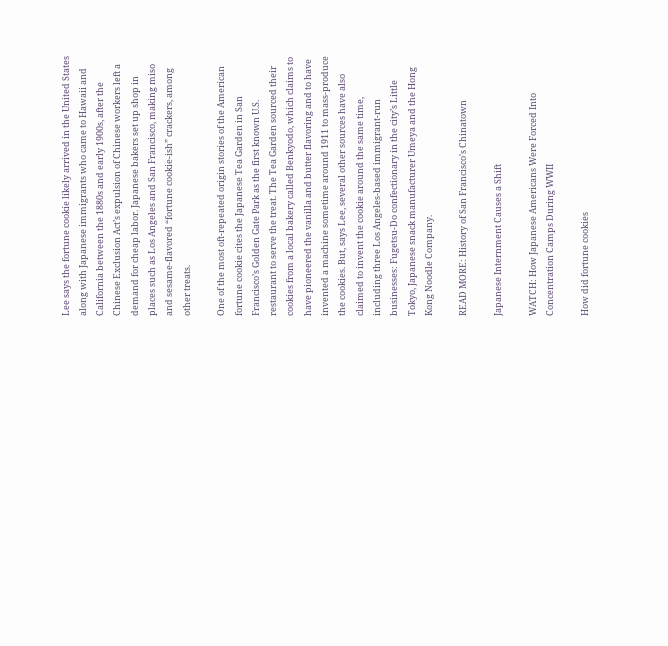Lee says the fortune cookie likely arrived in the United States along with Japanese immigrants who came to Hawaii and California between the 1880s and early 1900s, after the Chinese Exclusion Act’s expulsion of Chinese workers left a demand for cheap labor. Japanese bakers set up shop in places such as Los Angeles and San Francisco, making miso and sesame-flavored “fortune cookie-ish” crackers, among other treats.

One of the most oft-repeated origin stories of the American fortune cookie cites the Japanese Tea Garden in San Francisco’s Golden Gate Park as the first known U.S. restaurant to serve the treat. The Tea Garden sourced their cookies from a local bakery called Benkyodo, which claims to have pioneered the vanilla and butter flavoring and to have invented a machine sometime around 1911 to mass-produce the cookies. But, says Lee, several other sources have also claimed to invent the cookie around the same time, including three Los Angeles-based immigrant-run businesses: Fugetsu-Do confectionary in the city’s Little Tokyo, Japanese snack manufacturer Umeya and the Hong Kong Noodle Company.

READ MORE: History of San Francisco's Chinatown

Japanese Internment Causes a Shift

WATCH: How Japanese Americans Were Forced Into Concentration Camps During WWII

How did fortune cookies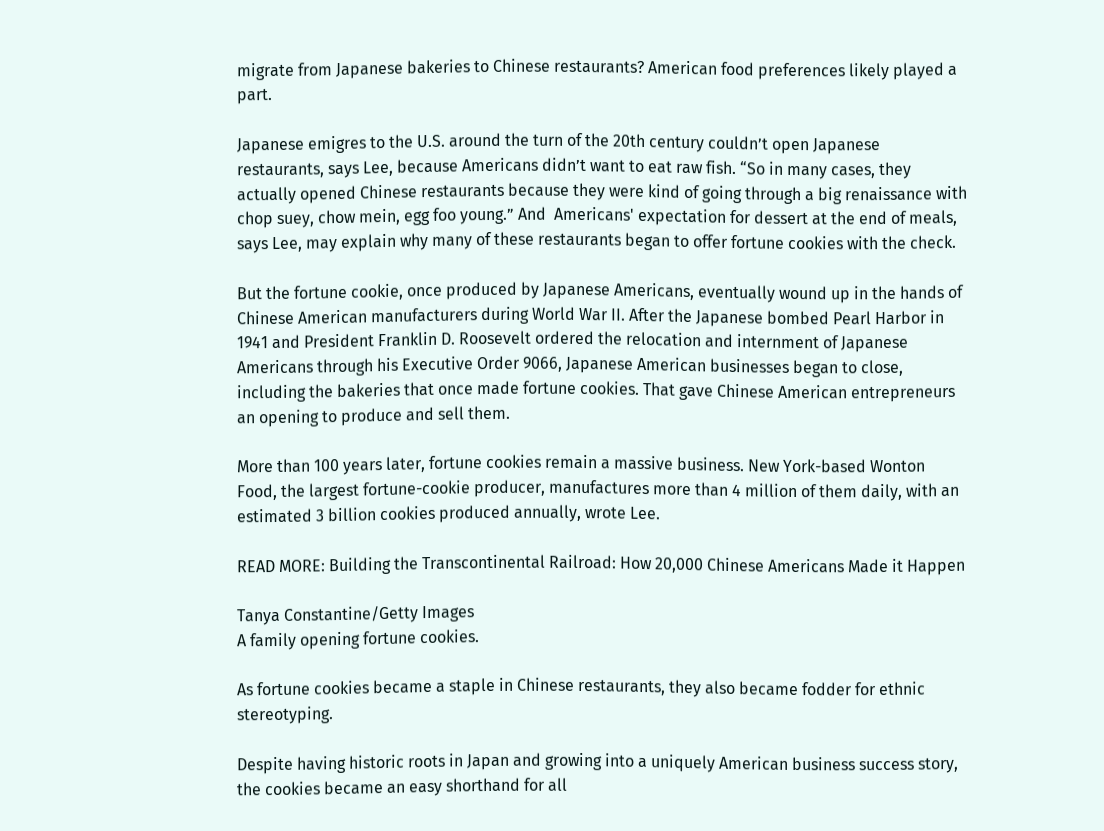migrate from Japanese bakeries to Chinese restaurants? American food preferences likely played a part.

Japanese emigres to the U.S. around the turn of the 20th century couldn’t open Japanese restaurants, says Lee, because Americans didn’t want to eat raw fish. “So in many cases, they actually opened Chinese restaurants because they were kind of going through a big renaissance with chop suey, chow mein, egg foo young.” And  Americans' expectation for dessert at the end of meals, says Lee, may explain why many of these restaurants began to offer fortune cookies with the check.

But the fortune cookie, once produced by Japanese Americans, eventually wound up in the hands of Chinese American manufacturers during World War II. After the Japanese bombed Pearl Harbor in 1941 and President Franklin D. Roosevelt ordered the relocation and internment of Japanese Americans through his Executive Order 9066, Japanese American businesses began to close, including the bakeries that once made fortune cookies. That gave Chinese American entrepreneurs an opening to produce and sell them.

More than 100 years later, fortune cookies remain a massive business. New York-based Wonton Food, the largest fortune-cookie producer, manufactures more than 4 million of them daily, with an estimated 3 billion cookies produced annually, wrote Lee.

READ MORE: Building the Transcontinental Railroad: How 20,000 Chinese Americans Made it Happen

Tanya Constantine/Getty Images
A family opening fortune cookies.

As fortune cookies became a staple in Chinese restaurants, they also became fodder for ethnic stereotyping.

Despite having historic roots in Japan and growing into a uniquely American business success story, the cookies became an easy shorthand for all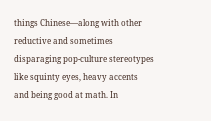things Chinese—along with other reductive and sometimes disparaging pop-culture stereotypes like squinty eyes, heavy accents and being good at math. In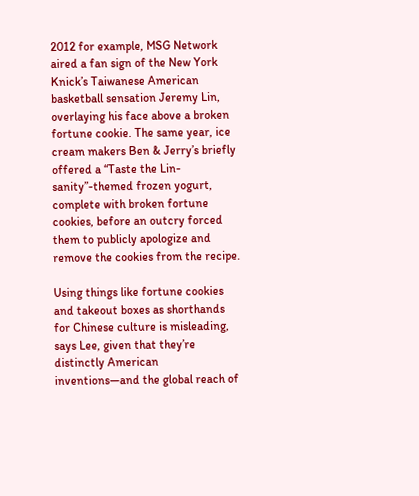2012 for example, MSG Network aired a fan sign of the New York Knick’s Taiwanese American basketball sensation Jeremy Lin, overlaying his face above a broken fortune cookie. The same year, ice cream makers Ben & Jerry’s briefly offered a “Taste the Lin-sanity”-themed frozen yogurt, complete with broken fortune cookies, before an outcry forced them to publicly apologize and remove the cookies from the recipe.

Using things like fortune cookies and takeout boxes as shorthands for Chinese culture is misleading, says Lee, given that they’re distinctly American inventions—and the global reach of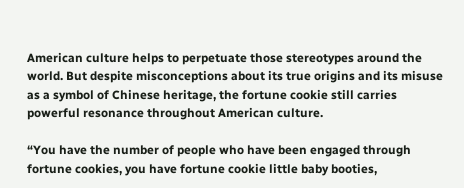American culture helps to perpetuate those stereotypes around the world. But despite misconceptions about its true origins and its misuse as a symbol of Chinese heritage, the fortune cookie still carries powerful resonance throughout American culture.

“You have the number of people who have been engaged through fortune cookies, you have fortune cookie little baby booties,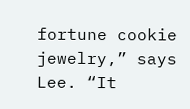fortune cookie jewelry,” says Lee. “It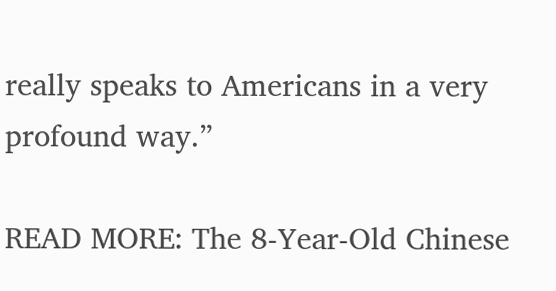really speaks to Americans in a very profound way.”

READ MORE: The 8-Year-Old Chinese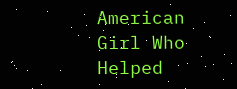American Girl Who Helped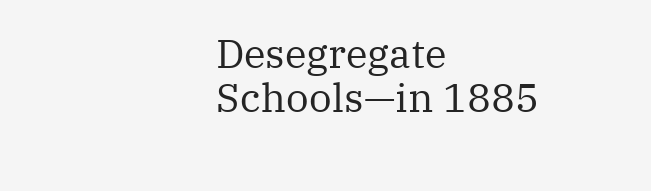Desegregate Schools—in 1885